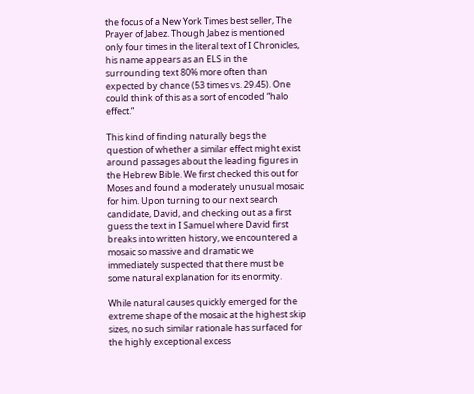the focus of a New York Times best seller, The Prayer of Jabez. Though Jabez is mentioned only four times in the literal text of I Chronicles, his name appears as an ELS in the surrounding text 80% more often than expected by chance (53 times vs. 29.45). One could think of this as a sort of encoded “halo effect.”

This kind of finding naturally begs the question of whether a similar effect might exist around passages about the leading figures in the Hebrew Bible. We first checked this out for Moses and found a moderately unusual mosaic for him. Upon turning to our next search candidate, David, and checking out as a first guess the text in I Samuel where David first breaks into written history, we encountered a mosaic so massive and dramatic we immediately suspected that there must be some natural explanation for its enormity.

While natural causes quickly emerged for the extreme shape of the mosaic at the highest skip sizes, no such similar rationale has surfaced for the highly exceptional excess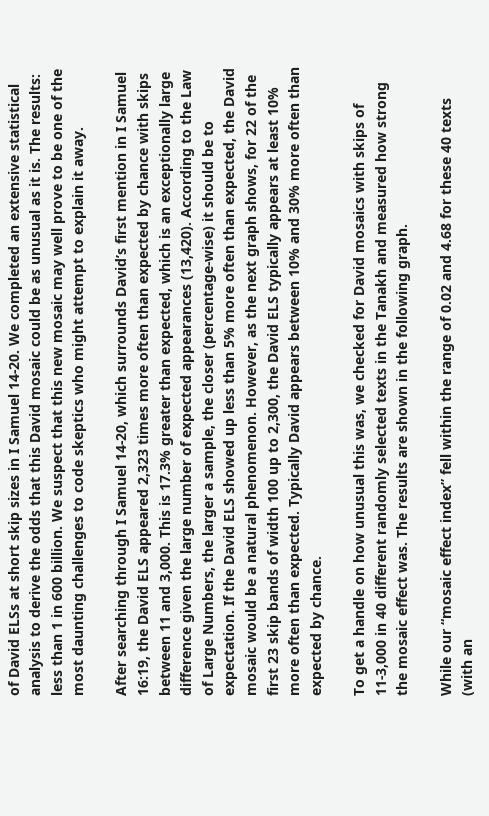of David ELSs at short skip sizes in I Samuel 14-20. We completed an extensive statistical analysis to derive the odds that this David mosaic could be as unusual as it is. The results: less than 1 in 600 billion. We suspect that this new mosaic may well prove to be one of the most daunting challenges to code skeptics who might attempt to explain it away.

After searching through I Samuel 14-20, which surrounds David’s first mention in I Samuel 16:19, the David ELS appeared 2,323 times more often than expected by chance with skips between 11 and 3,000. This is 17.3% greater than expected, which is an exceptionally large difference given the large number of expected appearances (13,420). According to the Law of Large Numbers, the larger a sample, the closer (percentage-wise) it should be to expectation. If the David ELS showed up less than 5% more often than expected, the David mosaic would be a natural phenomenon. However, as the next graph shows, for 22 of the first 23 skip bands of width 100 up to 2,300, the David ELS typically appears at least 10% more often than expected. Typically David appears between 10% and 30% more often than expected by chance.

To get a handle on how unusual this was, we checked for David mosaics with skips of 11-3,000 in 40 different randomly selected texts in the Tanakh and measured how strong the mosaic effect was. The results are shown in the following graph.

While our “mosaic effect index” fell within the range of 0.02 and 4.68 for these 40 texts (with an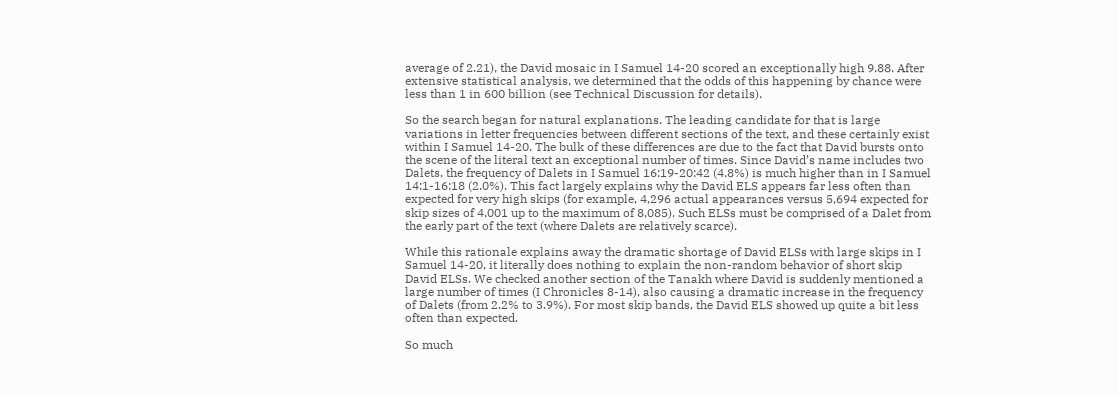average of 2.21), the David mosaic in I Samuel 14-20 scored an exceptionally high 9.88. After extensive statistical analysis, we determined that the odds of this happening by chance were less than 1 in 600 billion (see Technical Discussion for details).

So the search began for natural explanations. The leading candidate for that is large variations in letter frequencies between different sections of the text, and these certainly exist within I Samuel 14-20. The bulk of these differences are due to the fact that David bursts onto the scene of the literal text an exceptional number of times. Since David’s name includes two Dalets, the frequency of Dalets in I Samuel 16:19-20:42 (4.8%) is much higher than in I Samuel 14:1-16:18 (2.0%). This fact largely explains why the David ELS appears far less often than expected for very high skips (for example, 4,296 actual appearances versus 5,694 expected for skip sizes of 4,001 up to the maximum of 8,085). Such ELSs must be comprised of a Dalet from the early part of the text (where Dalets are relatively scarce).

While this rationale explains away the dramatic shortage of David ELSs with large skips in I Samuel 14-20, it literally does nothing to explain the non-random behavior of short skip David ELSs. We checked another section of the Tanakh where David is suddenly mentioned a large number of times (I Chronicles 8-14), also causing a dramatic increase in the frequency of Dalets (from 2.2% to 3.9%). For most skip bands, the David ELS showed up quite a bit less often than expected.

So much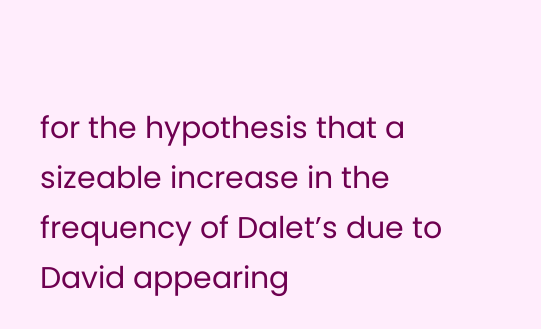for the hypothesis that a sizeable increase in the frequency of Dalet’s due to David appearing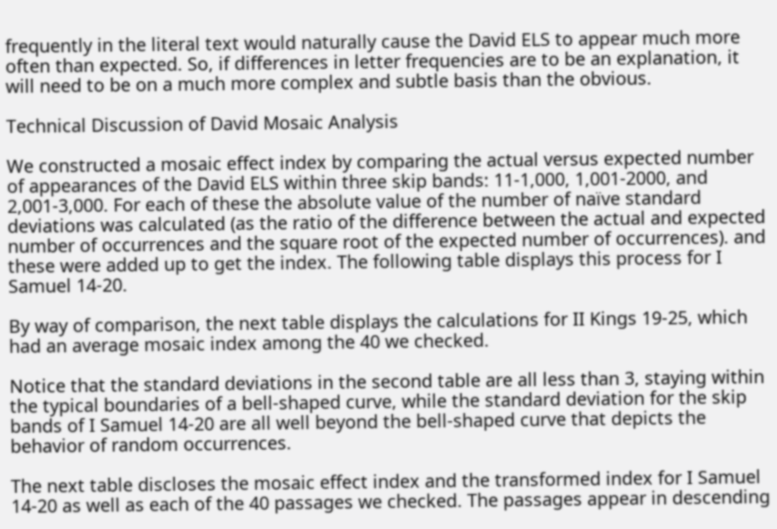frequently in the literal text would naturally cause the David ELS to appear much more often than expected. So, if differences in letter frequencies are to be an explanation, it will need to be on a much more complex and subtle basis than the obvious.

Technical Discussion of David Mosaic Analysis

We constructed a mosaic effect index by comparing the actual versus expected number of appearances of the David ELS within three skip bands: 11-1,000, 1,001-2000, and 2,001-3,000. For each of these the absolute value of the number of naïve standard deviations was calculated (as the ratio of the difference between the actual and expected number of occurrences and the square root of the expected number of occurrences). and these were added up to get the index. The following table displays this process for I Samuel 14-20.

By way of comparison, the next table displays the calculations for II Kings 19-25, which had an average mosaic index among the 40 we checked.

Notice that the standard deviations in the second table are all less than 3, staying within the typical boundaries of a bell-shaped curve, while the standard deviation for the skip bands of I Samuel 14-20 are all well beyond the bell-shaped curve that depicts the behavior of random occurrences.

The next table discloses the mosaic effect index and the transformed index for I Samuel 14-20 as well as each of the 40 passages we checked. The passages appear in descending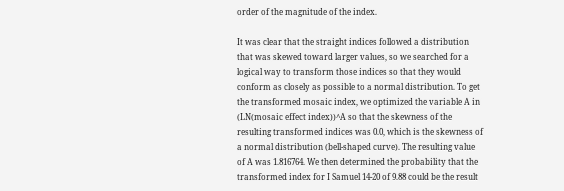order of the magnitude of the index.

It was clear that the straight indices followed a distribution that was skewed toward larger values, so we searched for a logical way to transform those indices so that they would conform as closely as possible to a normal distribution. To get the transformed mosaic index, we optimized the variable A in (LN(mosaic effect index))^A so that the skewness of the resulting transformed indices was 0.0, which is the skewness of a normal distribution (bell-shaped curve). The resulting value of A was 1.816764. We then determined the probability that the transformed index for I Samuel 14-20 of 9.88 could be the result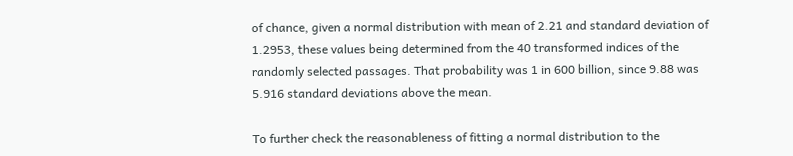of chance, given a normal distribution with mean of 2.21 and standard deviation of 1.2953, these values being determined from the 40 transformed indices of the randomly selected passages. That probability was 1 in 600 billion, since 9.88 was 5.916 standard deviations above the mean.

To further check the reasonableness of fitting a normal distribution to the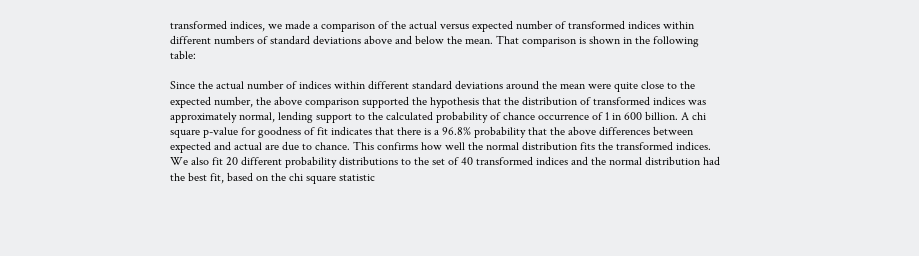transformed indices, we made a comparison of the actual versus expected number of transformed indices within different numbers of standard deviations above and below the mean. That comparison is shown in the following table:

Since the actual number of indices within different standard deviations around the mean were quite close to the expected number, the above comparison supported the hypothesis that the distribution of transformed indices was approximately normal, lending support to the calculated probability of chance occurrence of 1 in 600 billion. A chi square p-value for goodness of fit indicates that there is a 96.8% probability that the above differences between expected and actual are due to chance. This confirms how well the normal distribution fits the transformed indices. We also fit 20 different probability distributions to the set of 40 transformed indices and the normal distribution had the best fit, based on the chi square statistic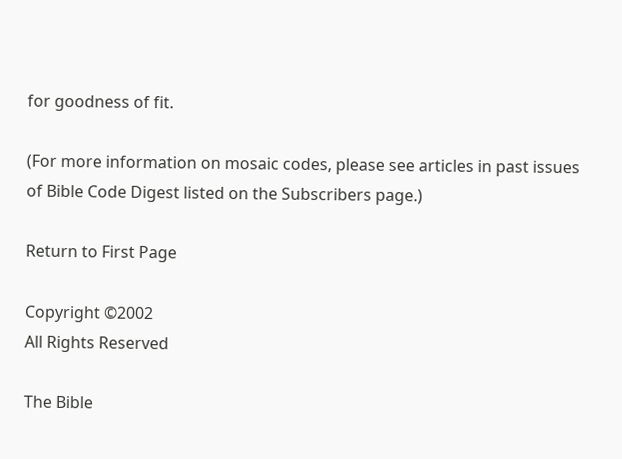for goodness of fit.

(For more information on mosaic codes, please see articles in past issues of Bible Code Digest listed on the Subscribers page.)

Return to First Page

Copyright ©2002
All Rights Reserved

The Bible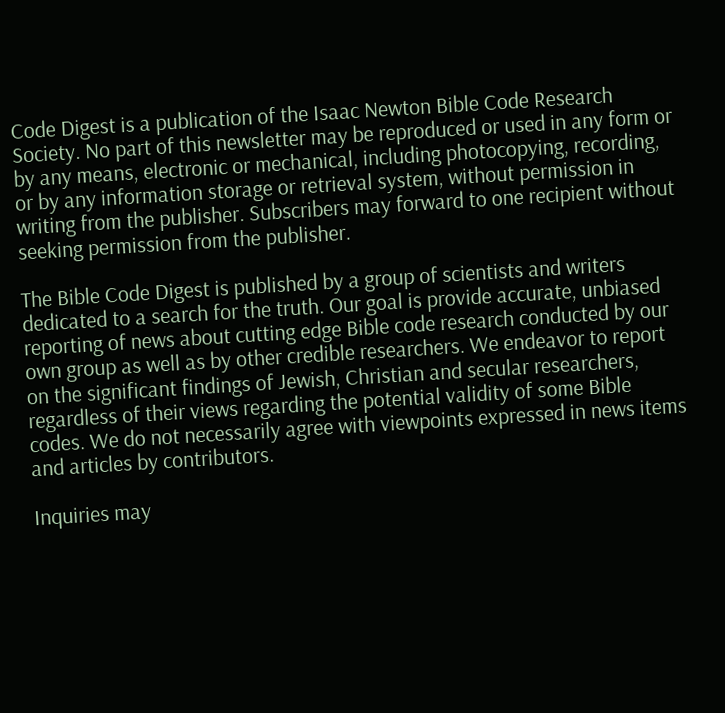Code Digest is a publication of the Isaac Newton Bible Code Research Society. No part of this newsletter may be reproduced or used in any form or by any means, electronic or mechanical, including photocopying, recording, or by any information storage or retrieval system, without permission in writing from the publisher. Subscribers may forward to one recipient without seeking permission from the publisher.

The Bible Code Digest is published by a group of scientists and writers dedicated to a search for the truth. Our goal is provide accurate, unbiased reporting of news about cutting edge Bible code research conducted by our own group as well as by other credible researchers. We endeavor to report on the significant findings of Jewish, Christian and secular researchers, regardless of their views regarding the potential validity of some Bible codes. We do not necessarily agree with viewpoints expressed in news items and articles by contributors.

Inquiries may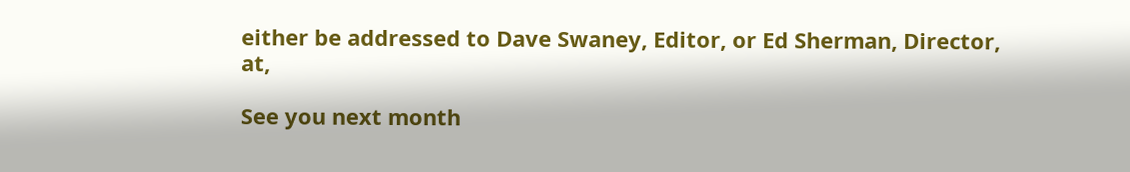either be addressed to Dave Swaney, Editor, or Ed Sherman, Director, at,

See you next month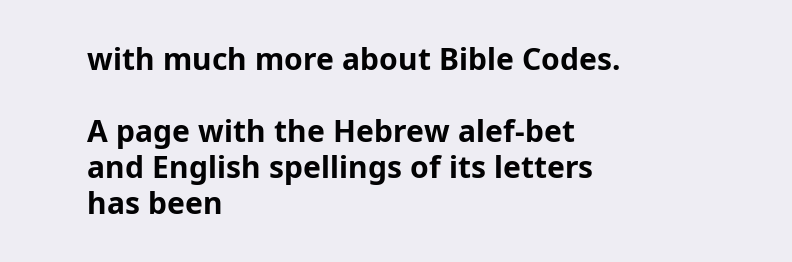with much more about Bible Codes.

A page with the Hebrew alef-bet and English spellings of its letters has been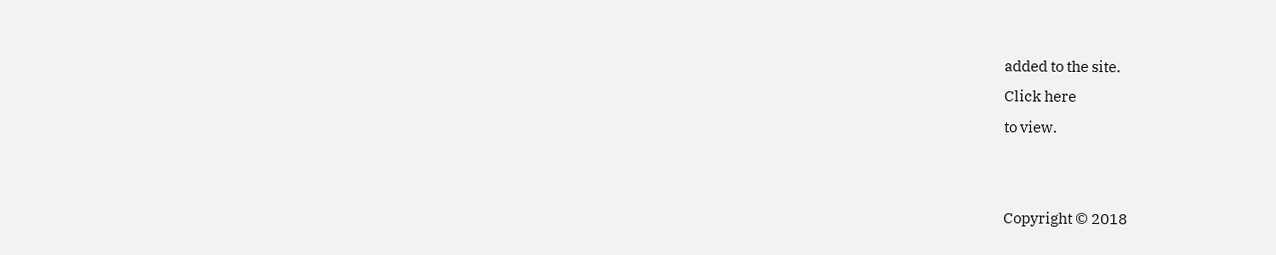added to the site.
Click here
to view.


Copyright © 2018